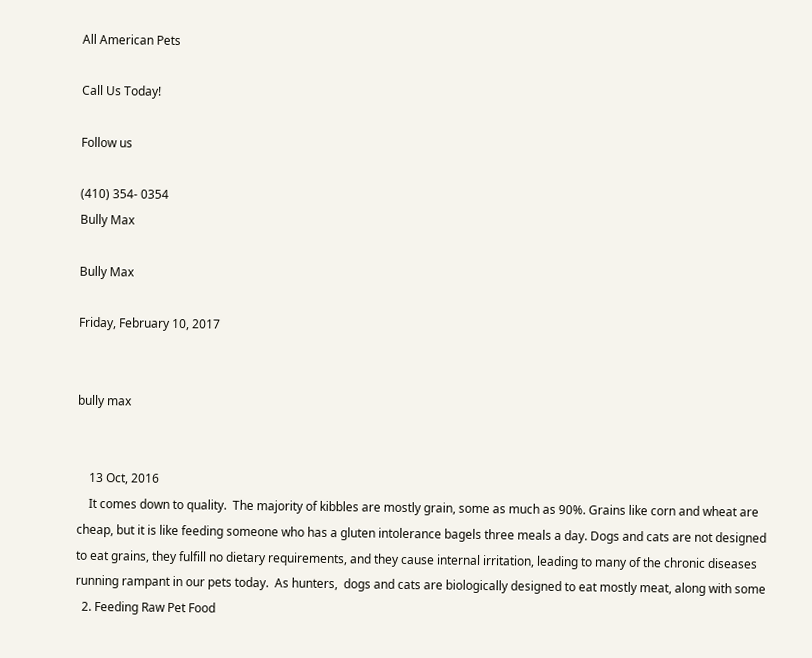All American Pets

Call Us Today!

Follow us

(410) 354- 0354
Bully Max

Bully Max

Friday, February 10, 2017


bully max


    13 Oct, 2016
    It comes down to quality.  The majority of kibbles are mostly grain, some as much as 90%. Grains like corn and wheat are cheap, but it is like feeding someone who has a gluten intolerance bagels three meals a day. Dogs and cats are not designed to eat grains, they fulfill no dietary requirements, and they cause internal irritation, leading to many of the chronic diseases running rampant in our pets today.  As hunters,  dogs and cats are biologically designed to eat mostly meat, along with some
  2. Feeding Raw Pet Food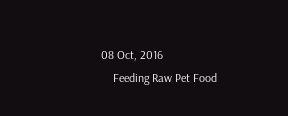08 Oct, 2016
    Feeding Raw Pet Food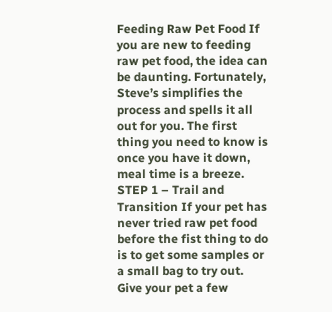Feeding Raw Pet Food If you are new to feeding raw pet food, the idea can be daunting. Fortunately, Steve’s simplifies the process and spells it all out for you. The first thing you need to know is once you have it down, meal time is a breeze. STEP 1 – Trail and Transition If your pet has never tried raw pet food before the fist thing to do is to get some samples or a small bag to try out. Give your pet a few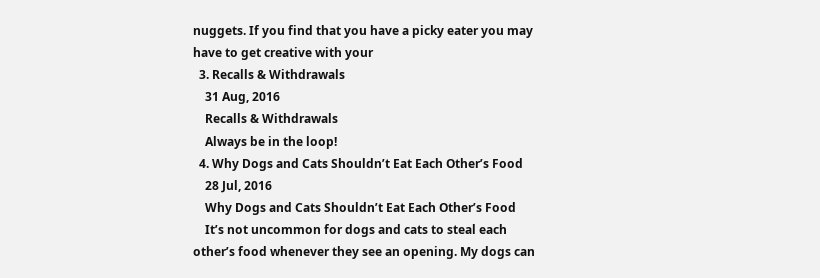nuggets. If you find that you have a picky eater you may have to get creative with your
  3. Recalls & Withdrawals
    31 Aug, 2016
    Recalls & Withdrawals
    Always be in the loop!
  4. Why Dogs and Cats Shouldn’t Eat Each Other’s Food
    28 Jul, 2016
    Why Dogs and Cats Shouldn’t Eat Each Other’s Food
    It’s not uncommon for dogs and cats to steal each other’s food whenever they see an opening. My dogs can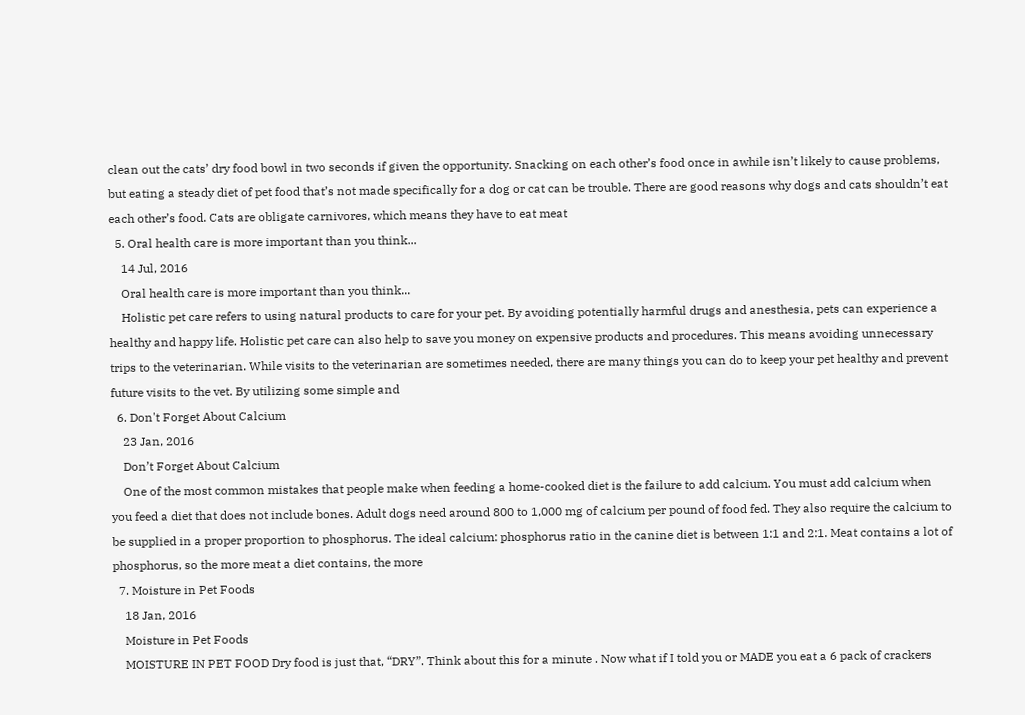clean out the cats’ dry food bowl in two seconds if given the opportunity. Snacking on each other’s food once in awhile isn’t likely to cause problems, but eating a steady diet of pet food that’s not made specifically for a dog or cat can be trouble. There are good reasons why dogs and cats shouldn’t eat each other’s food. Cats are obligate carnivores, which means they have to eat meat
  5. Oral health care is more important than you think...
    14 Jul, 2016
    Oral health care is more important than you think...
    Holistic pet care refers to using natural products to care for your pet. By avoiding potentially harmful drugs and anesthesia, pets can experience a healthy and happy life. Holistic pet care can also help to save you money on expensive products and procedures. This means avoiding unnecessary trips to the veterinarian. While visits to the veterinarian are sometimes needed, there are many things you can do to keep your pet healthy and prevent future visits to the vet. By utilizing some simple and
  6. Don't Forget About Calcium
    23 Jan, 2016
    Don’t Forget About Calcium
    One of the most common mistakes that people make when feeding a home-cooked diet is the failure to add calcium. You must add calcium when you feed a diet that does not include bones. Adult dogs need around 800 to 1,000 mg of calcium per pound of food fed. They also require the calcium to be supplied in a proper proportion to phosphorus. The ideal calcium: phosphorus ratio in the canine diet is between 1:1 and 2:1. Meat contains a lot of phosphorus, so the more meat a diet contains, the more
  7. Moisture in Pet Foods
    18 Jan, 2016
    Moisture in Pet Foods
    MOISTURE IN PET FOOD Dry food is just that, “DRY”. Think about this for a minute . Now what if I told you or MADE you eat a 6 pack of crackers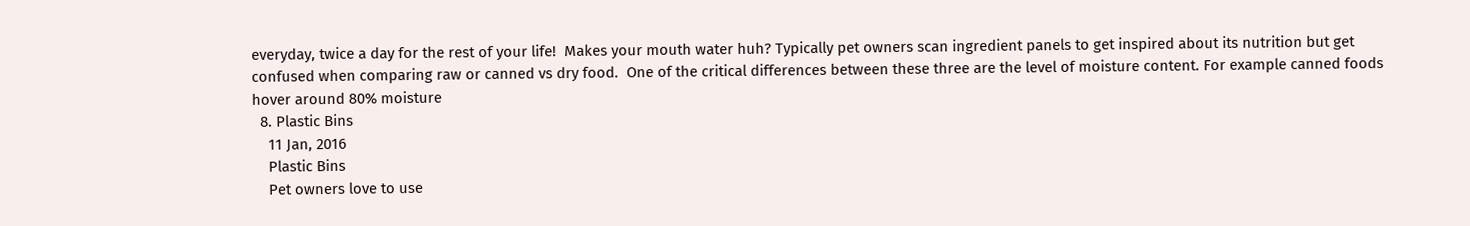everyday, twice a day for the rest of your life!  Makes your mouth water huh? Typically pet owners scan ingredient panels to get inspired about its nutrition but get confused when comparing raw or canned vs dry food.  One of the critical differences between these three are the level of moisture content. For example canned foods hover around 80% moisture
  8. Plastic Bins
    11 Jan, 2016
    Plastic Bins
    Pet owners love to use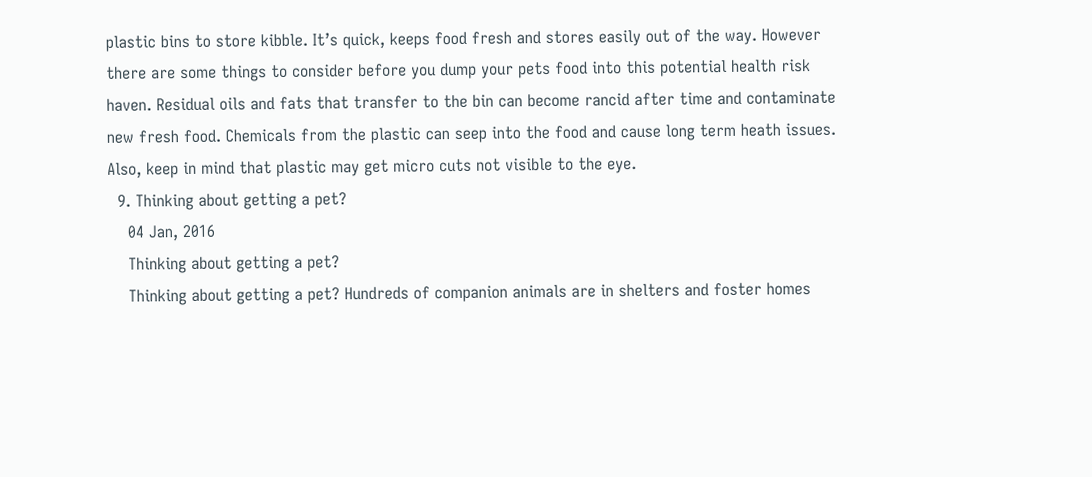plastic bins to store kibble. It’s quick, keeps food fresh and stores easily out of the way. However there are some things to consider before you dump your pets food into this potential health risk haven. Residual oils and fats that transfer to the bin can become rancid after time and contaminate new fresh food. Chemicals from the plastic can seep into the food and cause long term heath issues. Also, keep in mind that plastic may get micro cuts not visible to the eye.
  9. Thinking about getting a pet?
    04 Jan, 2016
    Thinking about getting a pet?
    Thinking about getting a pet? Hundreds of companion animals are in shelters and foster homes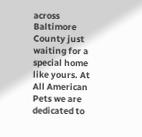across Baltimore County just waiting for a special home like yours. At All American Pets we are dedicated to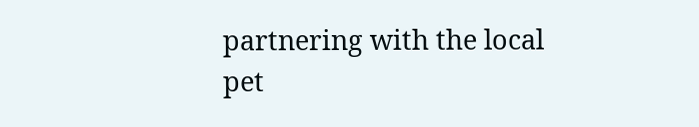partnering with the local pet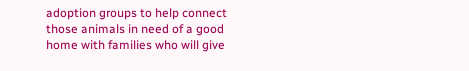adoption groups to help connect those animals in need of a good home with families who will give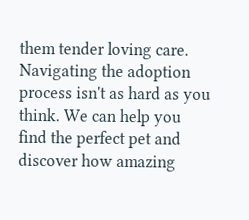them tender loving care. Navigating the adoption process isn't as hard as you think. We can help you find the perfect pet and discover how amazing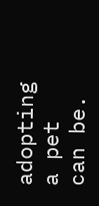adopting a pet can be.